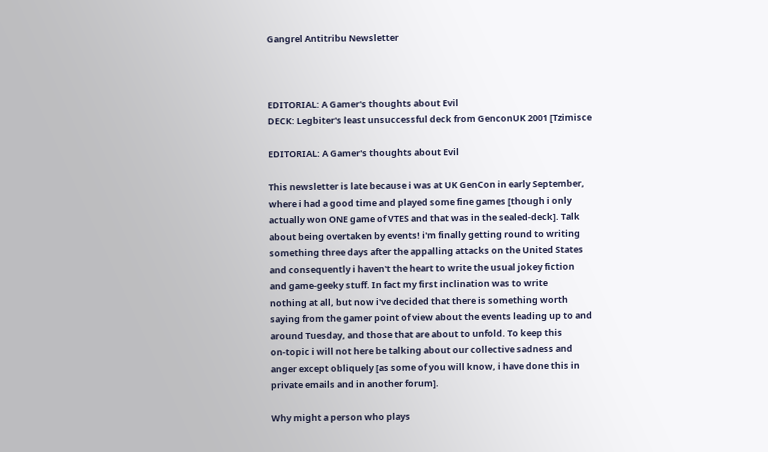Gangrel Antitribu Newsletter



EDITORIAL: A Gamer's thoughts about Evil
DECK: Legbiter's least unsuccessful deck from GenconUK 2001 [Tzimisce

EDITORIAL: A Gamer's thoughts about Evil

This newsletter is late because i was at UK GenCon in early September,
where i had a good time and played some fine games [though i only
actually won ONE game of VTES and that was in the sealed-deck]. Talk
about being overtaken by events! i'm finally getting round to writing
something three days after the appalling attacks on the United States
and consequently i haven't the heart to write the usual jokey fiction
and game-geeky stuff. In fact my first inclination was to write
nothing at all, but now i've decided that there is something worth
saying from the gamer point of view about the events leading up to and
around Tuesday, and those that are about to unfold. To keep this
on-topic i will not here be talking about our collective sadness and
anger except obliquely [as some of you will know, i have done this in
private emails and in another forum].

Why might a person who plays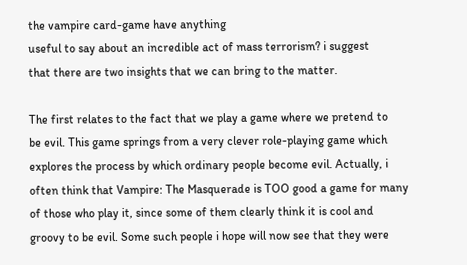the vampire card-game have anything
useful to say about an incredible act of mass terrorism? i suggest
that there are two insights that we can bring to the matter.

The first relates to the fact that we play a game where we pretend to
be evil. This game springs from a very clever role-playing game which
explores the process by which ordinary people become evil. Actually, i
often think that Vampire: The Masquerade is TOO good a game for many
of those who play it, since some of them clearly think it is cool and
groovy to be evil. Some such people i hope will now see that they were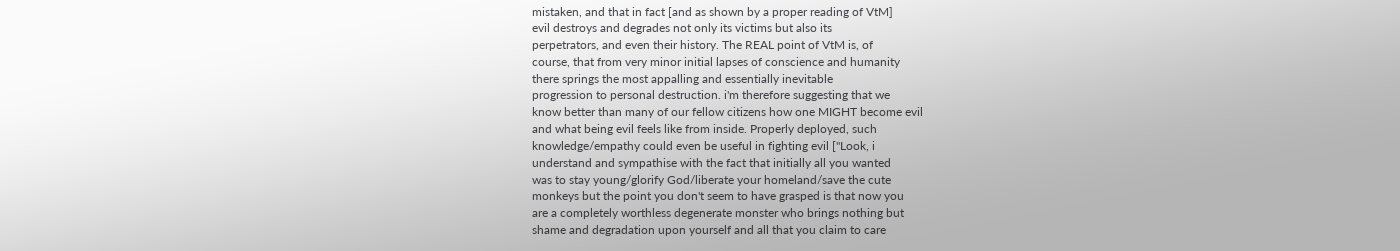mistaken, and that in fact [and as shown by a proper reading of VtM]
evil destroys and degrades not only its victims but also its
perpetrators, and even their history. The REAL point of VtM is, of
course, that from very minor initial lapses of conscience and humanity
there springs the most appalling and essentially inevitable
progression to personal destruction. i'm therefore suggesting that we
know better than many of our fellow citizens how one MIGHT become evil
and what being evil feels like from inside. Properly deployed, such
knowledge/empathy could even be useful in fighting evil ["Look, i
understand and sympathise with the fact that initially all you wanted
was to stay young/glorify God/liberate your homeland/save the cute
monkeys but the point you don't seem to have grasped is that now you
are a completely worthless degenerate monster who brings nothing but
shame and degradation upon yourself and all that you claim to care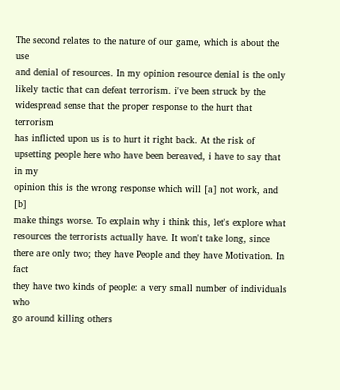The second relates to the nature of our game, which is about the use
and denial of resources. In my opinion resource denial is the only
likely tactic that can defeat terrorism. i've been struck by the
widespread sense that the proper response to the hurt that terrorism
has inflicted upon us is to hurt it right back. At the risk of
upsetting people here who have been bereaved, i have to say that in my
opinion this is the wrong response which will [a] not work, and [b]
make things worse. To explain why i think this, let's explore what
resources the terrorists actually have. It won't take long, since
there are only two; they have People and they have Motivation. In fact
they have two kinds of people: a very small number of individuals who
go around killing others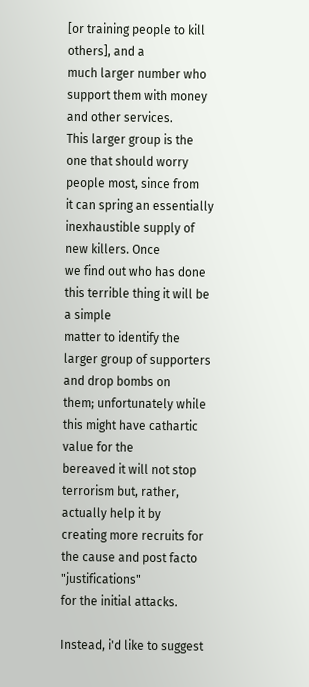[or training people to kill others], and a
much larger number who support them with money and other services.
This larger group is the one that should worry people most, since from
it can spring an essentially inexhaustible supply of new killers. Once
we find out who has done this terrible thing it will be a simple
matter to identify the larger group of supporters and drop bombs on
them; unfortunately while this might have cathartic value for the
bereaved it will not stop terrorism but, rather, actually help it by
creating more recruits for the cause and post facto "justifications"
for the initial attacks.

Instead, i'd like to suggest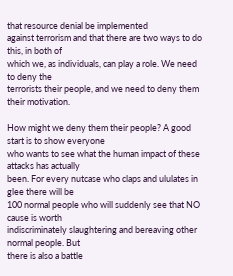that resource denial be implemented
against terrorism and that there are two ways to do this, in both of
which we, as individuals, can play a role. We need to deny the
terrorists their people, and we need to deny them their motivation.

How might we deny them their people? A good start is to show everyone
who wants to see what the human impact of these attacks has actually
been. For every nutcase who claps and ululates in glee there will be
100 normal people who will suddenly see that NO cause is worth
indiscriminately slaughtering and bereaving other normal people. But
there is also a battle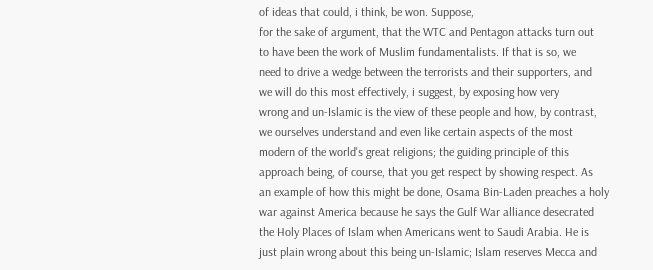of ideas that could, i think, be won. Suppose,
for the sake of argument, that the WTC and Pentagon attacks turn out
to have been the work of Muslim fundamentalists. If that is so, we
need to drive a wedge between the terrorists and their supporters, and
we will do this most effectively, i suggest, by exposing how very
wrong and un-Islamic is the view of these people and how, by contrast,
we ourselves understand and even like certain aspects of the most
modern of the world's great religions; the guiding principle of this
approach being, of course, that you get respect by showing respect. As
an example of how this might be done, Osama Bin-Laden preaches a holy
war against America because he says the Gulf War alliance desecrated
the Holy Places of Islam when Americans went to Saudi Arabia. He is
just plain wrong about this being un-Islamic; Islam reserves Mecca and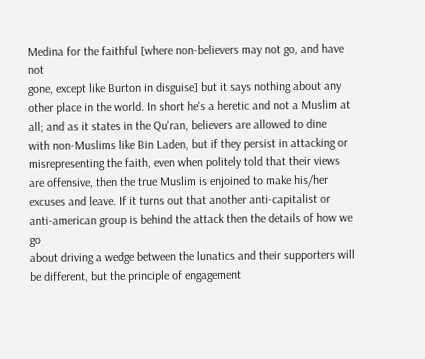Medina for the faithful [where non-believers may not go, and have not
gone, except like Burton in disguise] but it says nothing about any
other place in the world. In short he's a heretic and not a Muslim at
all; and as it states in the Qu'ran, believers are allowed to dine
with non-Muslims like Bin Laden, but if they persist in attacking or
misrepresenting the faith, even when politely told that their views
are offensive, then the true Muslim is enjoined to make his/her
excuses and leave. If it turns out that another anti-capitalist or
anti-american group is behind the attack then the details of how we go
about driving a wedge between the lunatics and their supporters will
be different, but the principle of engagement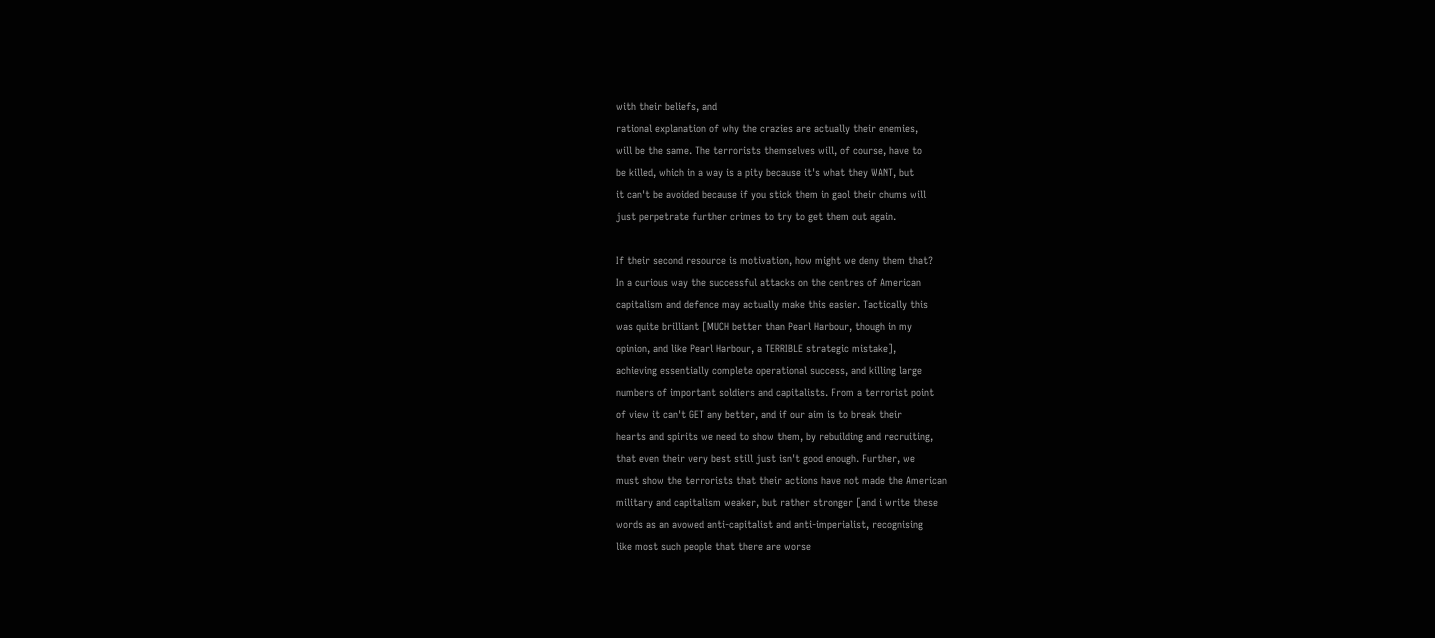with their beliefs, and
rational explanation of why the crazies are actually their enemies,
will be the same. The terrorists themselves will, of course, have to
be killed, which in a way is a pity because it's what they WANT, but
it can't be avoided because if you stick them in gaol their chums will
just perpetrate further crimes to try to get them out again.

If their second resource is motivation, how might we deny them that?
In a curious way the successful attacks on the centres of American
capitalism and defence may actually make this easier. Tactically this
was quite brilliant [MUCH better than Pearl Harbour, though in my
opinion, and like Pearl Harbour, a TERRIBLE strategic mistake],
achieving essentially complete operational success, and killing large
numbers of important soldiers and capitalists. From a terrorist point
of view it can't GET any better, and if our aim is to break their
hearts and spirits we need to show them, by rebuilding and recruiting,
that even their very best still just isn't good enough. Further, we
must show the terrorists that their actions have not made the American
military and capitalism weaker, but rather stronger [and i write these
words as an avowed anti-capitalist and anti-imperialist, recognising
like most such people that there are worse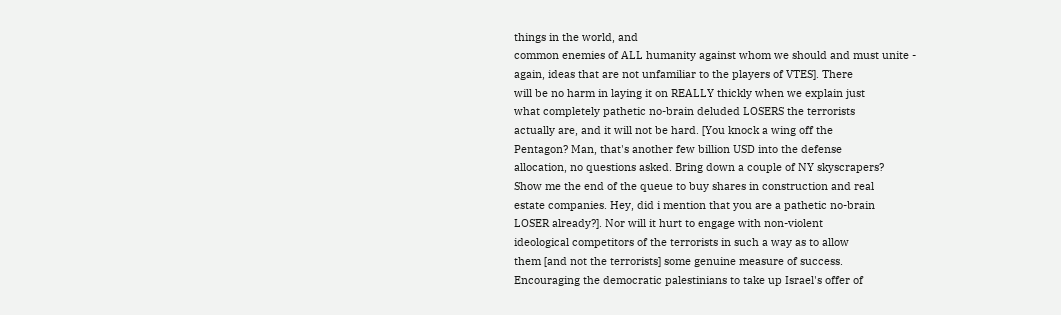things in the world, and
common enemies of ALL humanity against whom we should and must unite -
again, ideas that are not unfamiliar to the players of VTES]. There
will be no harm in laying it on REALLY thickly when we explain just
what completely pathetic no-brain deluded LOSERS the terrorists
actually are, and it will not be hard. [You knock a wing off the
Pentagon? Man, that's another few billion USD into the defense
allocation, no questions asked. Bring down a couple of NY skyscrapers?
Show me the end of the queue to buy shares in construction and real
estate companies. Hey, did i mention that you are a pathetic no-brain
LOSER already?]. Nor will it hurt to engage with non-violent
ideological competitors of the terrorists in such a way as to allow
them [and not the terrorists] some genuine measure of success.
Encouraging the democratic palestinians to take up Israel's offer of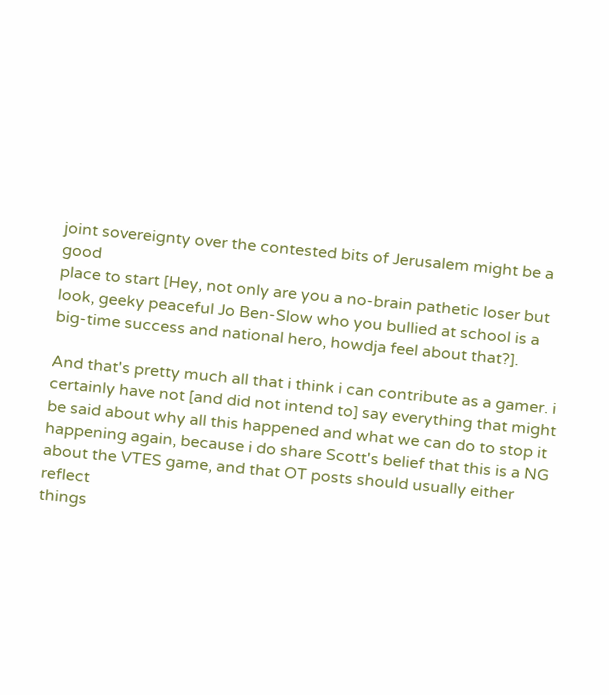joint sovereignty over the contested bits of Jerusalem might be a good
place to start [Hey, not only are you a no-brain pathetic loser but
look, geeky peaceful Jo Ben-Slow who you bullied at school is a
big-time success and national hero, howdja feel about that?].

And that's pretty much all that i think i can contribute as a gamer. i
certainly have not [and did not intend to] say everything that might
be said about why all this happened and what we can do to stop it
happening again, because i do share Scott's belief that this is a NG
about the VTES game, and that OT posts should usually either reflect
things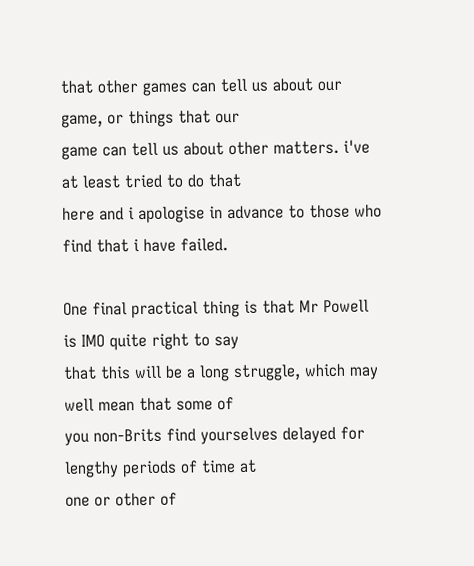that other games can tell us about our game, or things that our
game can tell us about other matters. i've at least tried to do that
here and i apologise in advance to those who find that i have failed.

One final practical thing is that Mr Powell is IMO quite right to say
that this will be a long struggle, which may well mean that some of
you non-Brits find yourselves delayed for lengthy periods of time at
one or other of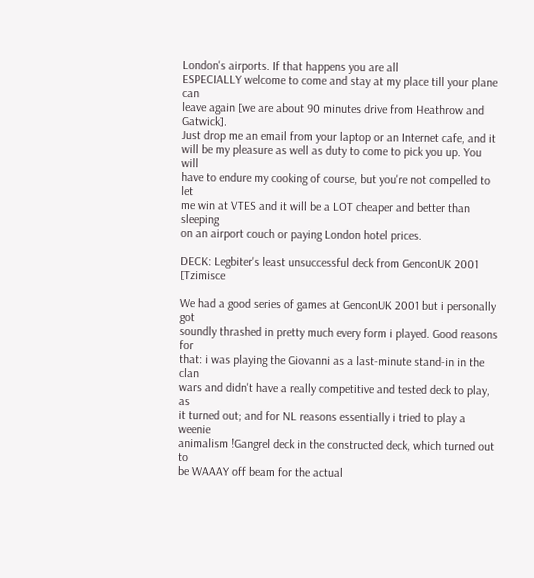London's airports. If that happens you are all
ESPECIALLY welcome to come and stay at my place till your plane can
leave again [we are about 90 minutes drive from Heathrow and Gatwick].
Just drop me an email from your laptop or an Internet cafe, and it
will be my pleasure as well as duty to come to pick you up. You will
have to endure my cooking of course, but you're not compelled to let
me win at VTES and it will be a LOT cheaper and better than sleeping
on an airport couch or paying London hotel prices.

DECK: Legbiter's least unsuccessful deck from GenconUK 2001 [Tzimisce

We had a good series of games at GenconUK 2001 but i personally got
soundly thrashed in pretty much every form i played. Good reasons for
that: i was playing the Giovanni as a last-minute stand-in in the clan
wars and didn't have a really competitive and tested deck to play, as
it turned out; and for NL reasons essentially i tried to play a weenie
animalism !Gangrel deck in the constructed deck, which turned out to
be WAAAY off beam for the actual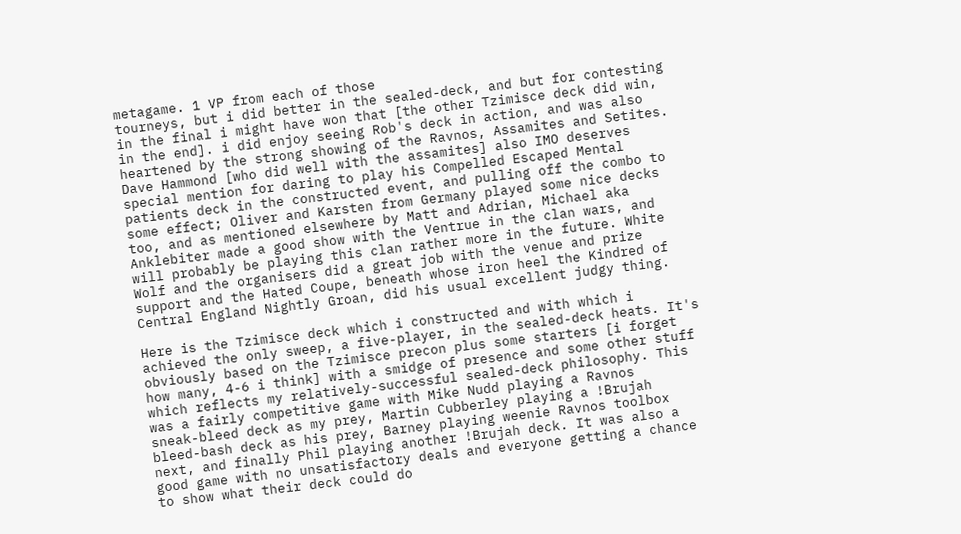metagame. 1 VP from each of those
tourneys, but i did better in the sealed-deck, and but for contesting
in the final i might have won that [the other Tzimisce deck did win,
in the end]. i did enjoy seeing Rob's deck in action, and was also
heartened by the strong showing of the Ravnos, Assamites and Setites.
Dave Hammond [who did well with the assamites] also IMO deserves
special mention for daring to play his Compelled Escaped Mental
patients deck in the constructed event, and pulling off the combo to
some effect; Oliver and Karsten from Germany played some nice decks
too, and as mentioned elsewhere by Matt and Adrian, Michael aka
Anklebiter made a good show with the Ventrue in the clan wars, and
will probably be playing this clan rather more in the future. White
Wolf and the organisers did a great job with the venue and prize
support and the Hated Coupe, beneath whose iron heel the Kindred of
Central England Nightly Groan, did his usual excellent judgy thing.

Here is the Tzimisce deck which i constructed and with which i
achieved the only sweep, a five-player, in the sealed-deck heats. It's
obviously based on the Tzimisce precon plus some starters [i forget
how many, 4-6 i think] with a smidge of presence and some other stuff
which reflects my relatively-successful sealed-deck philosophy. This
was a fairly competitive game with Mike Nudd playing a Ravnos
sneak-bleed deck as my prey, Martin Cubberley playing a !Brujah
bleed-bash deck as his prey, Barney playing weenie Ravnos toolbox
next, and finally Phil playing another !Brujah deck. It was also a
good game with no unsatisfactory deals and everyone getting a chance
to show what their deck could do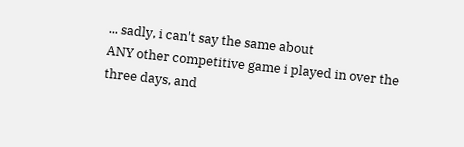... sadly, i can't say the same about
ANY other competitive game i played in over the three days, and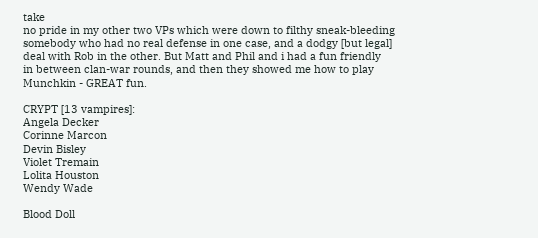take
no pride in my other two VPs which were down to filthy sneak-bleeding
somebody who had no real defense in one case, and a dodgy [but legal]
deal with Rob in the other. But Matt and Phil and i had a fun friendly
in between clan-war rounds, and then they showed me how to play
Munchkin - GREAT fun.

CRYPT [13 vampires]:
Angela Decker
Corinne Marcon
Devin Bisley
Violet Tremain
Lolita Houston
Wendy Wade

Blood Doll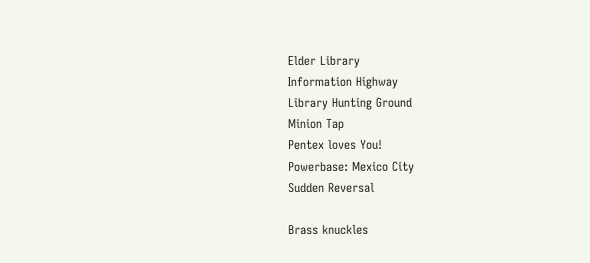Elder Library
Information Highway
Library Hunting Ground
Minion Tap
Pentex loves You!
Powerbase: Mexico City
Sudden Reversal

Brass knuckles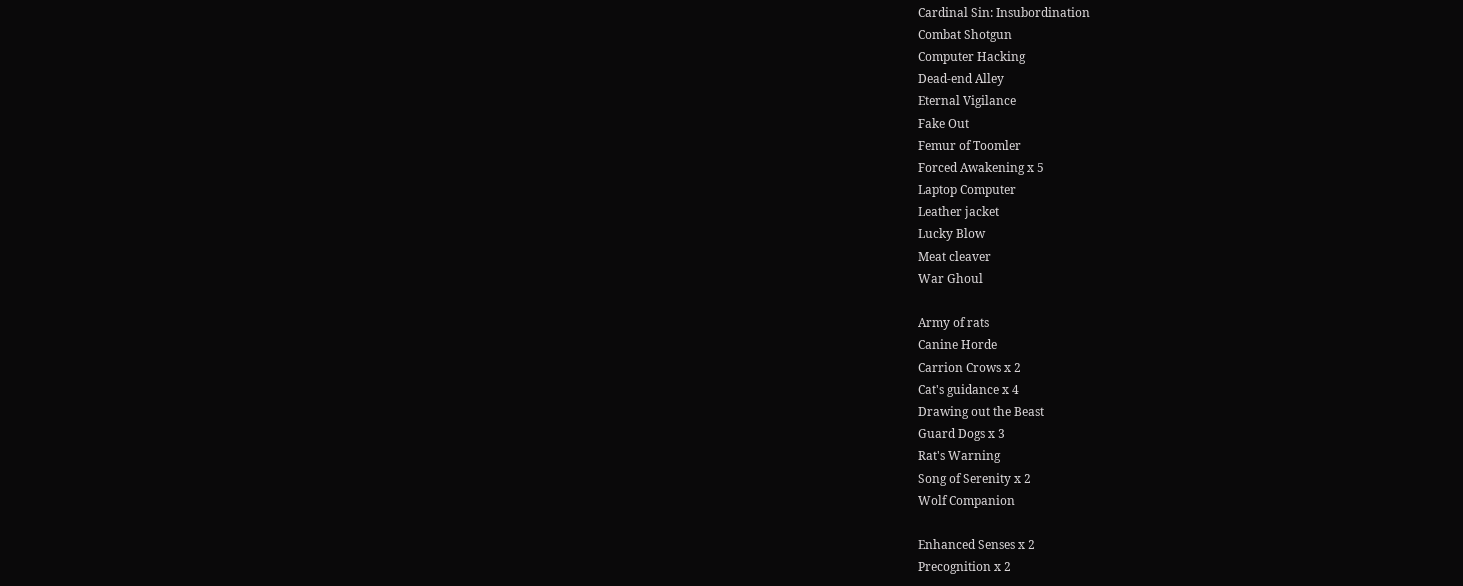Cardinal Sin: Insubordination
Combat Shotgun
Computer Hacking
Dead-end Alley
Eternal Vigilance
Fake Out
Femur of Toomler
Forced Awakening x 5
Laptop Computer
Leather jacket
Lucky Blow
Meat cleaver
War Ghoul

Army of rats
Canine Horde
Carrion Crows x 2
Cat's guidance x 4
Drawing out the Beast
Guard Dogs x 3
Rat's Warning
Song of Serenity x 2
Wolf Companion

Enhanced Senses x 2
Precognition x 2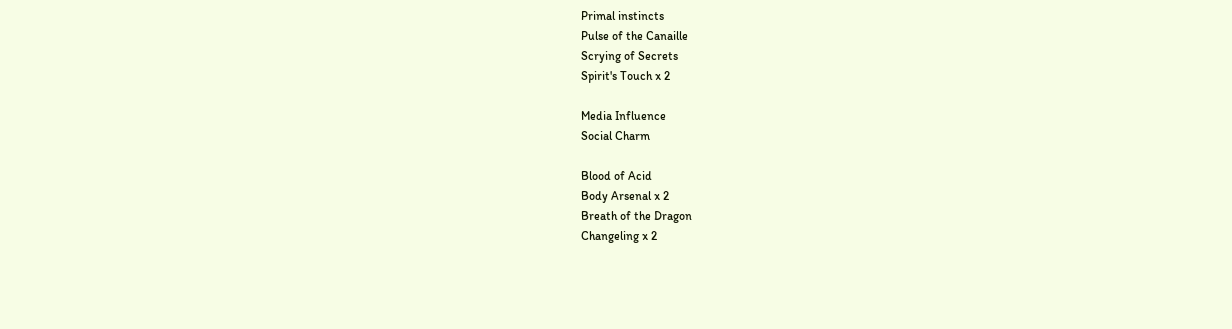Primal instincts
Pulse of the Canaille
Scrying of Secrets
Spirit's Touch x 2

Media Influence
Social Charm

Blood of Acid
Body Arsenal x 2
Breath of the Dragon
Changeling x 2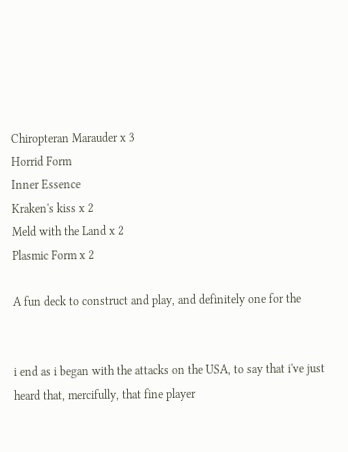Chiropteran Marauder x 3
Horrid Form
Inner Essence
Kraken's kiss x 2
Meld with the Land x 2
Plasmic Form x 2

A fun deck to construct and play, and definitely one for the


i end as i began with the attacks on the USA, to say that i've just
heard that, mercifully, that fine player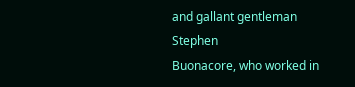and gallant gentleman Stephen
Buonacore, who worked in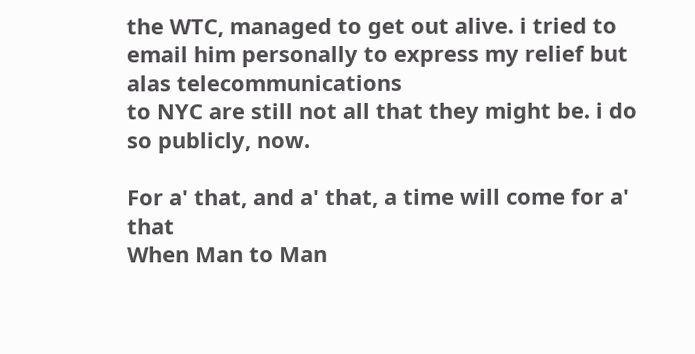the WTC, managed to get out alive. i tried to
email him personally to express my relief but alas telecommunications
to NYC are still not all that they might be. i do so publicly, now.

For a' that, and a' that, a time will come for a' that
When Man to Man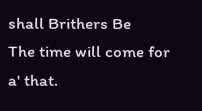shall Brithers Be
The time will come for a' that.